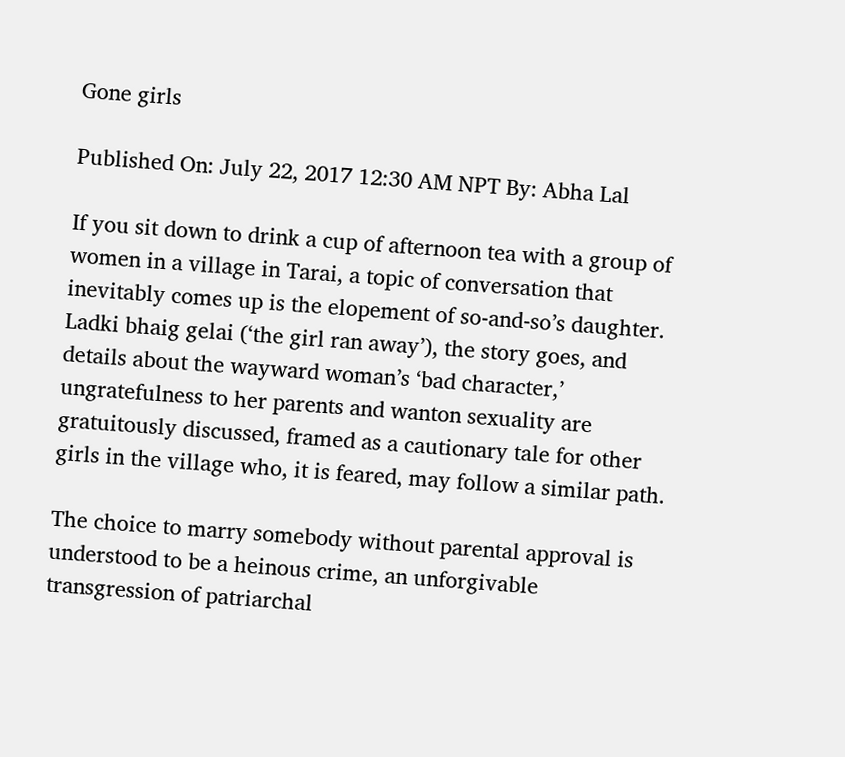Gone girls

Published On: July 22, 2017 12:30 AM NPT By: Abha Lal

If you sit down to drink a cup of afternoon tea with a group of women in a village in Tarai, a topic of conversation that inevitably comes up is the elopement of so-and-so’s daughter. Ladki bhaig gelai (‘the girl ran away’), the story goes, and details about the wayward woman’s ‘bad character,’ ungratefulness to her parents and wanton sexuality are gratuitously discussed, framed as a cautionary tale for other girls in the village who, it is feared, may follow a similar path.

The choice to marry somebody without parental approval is understood to be a heinous crime, an unforgivable transgression of patriarchal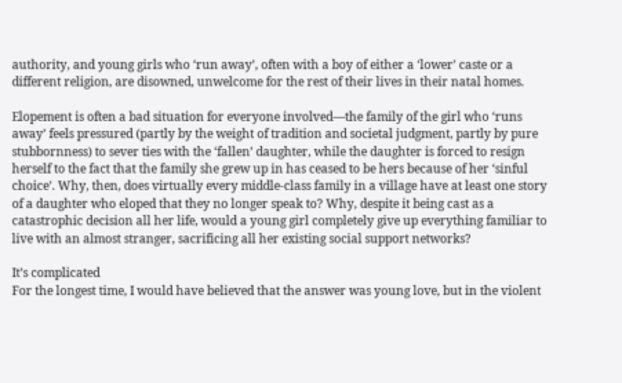authority, and young girls who ‘run away’, often with a boy of either a ‘lower’ caste or a different religion, are disowned, unwelcome for the rest of their lives in their natal homes.

Elopement is often a bad situation for everyone involved—the family of the girl who ‘runs away’ feels pressured (partly by the weight of tradition and societal judgment, partly by pure stubbornness) to sever ties with the ‘fallen’ daughter, while the daughter is forced to resign herself to the fact that the family she grew up in has ceased to be hers because of her ‘sinful choice’. Why, then, does virtually every middle-class family in a village have at least one story of a daughter who eloped that they no longer speak to? Why, despite it being cast as a catastrophic decision all her life, would a young girl completely give up everything familiar to live with an almost stranger, sacrificing all her existing social support networks?

It’s complicated
For the longest time, I would have believed that the answer was young love, but in the violent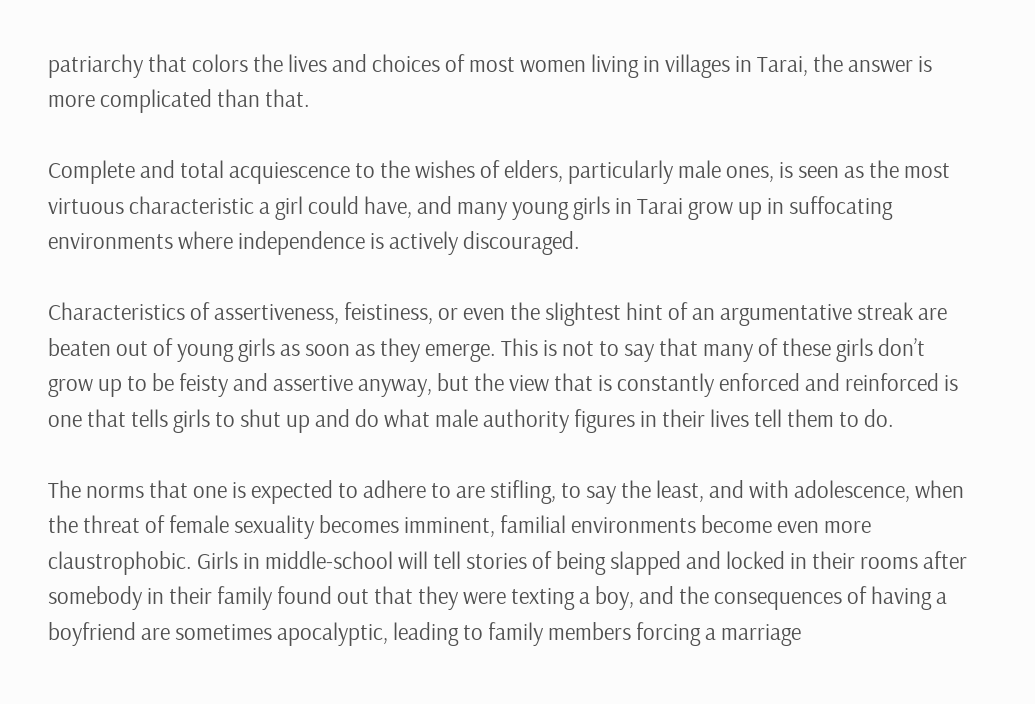patriarchy that colors the lives and choices of most women living in villages in Tarai, the answer is more complicated than that.

Complete and total acquiescence to the wishes of elders, particularly male ones, is seen as the most virtuous characteristic a girl could have, and many young girls in Tarai grow up in suffocating environments where independence is actively discouraged.

Characteristics of assertiveness, feistiness, or even the slightest hint of an argumentative streak are beaten out of young girls as soon as they emerge. This is not to say that many of these girls don’t grow up to be feisty and assertive anyway, but the view that is constantly enforced and reinforced is one that tells girls to shut up and do what male authority figures in their lives tell them to do.

The norms that one is expected to adhere to are stifling, to say the least, and with adolescence, when the threat of female sexuality becomes imminent, familial environments become even more claustrophobic. Girls in middle-school will tell stories of being slapped and locked in their rooms after somebody in their family found out that they were texting a boy, and the consequences of having a boyfriend are sometimes apocalyptic, leading to family members forcing a marriage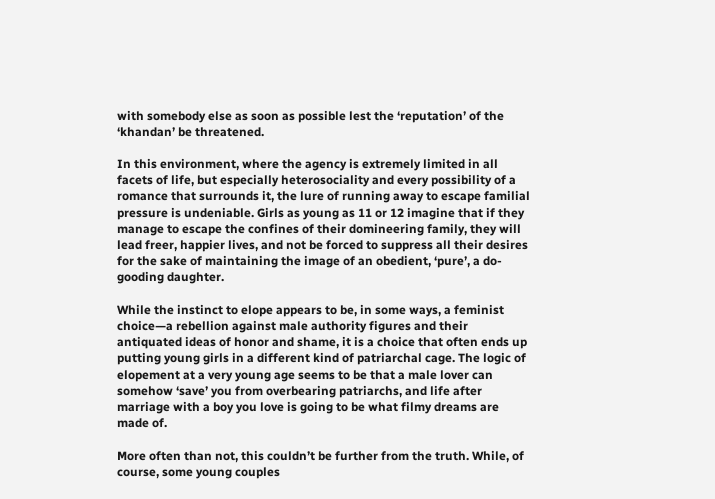with somebody else as soon as possible lest the ‘reputation’ of the ‘khandan’ be threatened.

In this environment, where the agency is extremely limited in all facets of life, but especially heterosociality and every possibility of a romance that surrounds it, the lure of running away to escape familial pressure is undeniable. Girls as young as 11 or 12 imagine that if they manage to escape the confines of their domineering family, they will lead freer, happier lives, and not be forced to suppress all their desires for the sake of maintaining the image of an obedient, ‘pure’, a do-gooding daughter.

While the instinct to elope appears to be, in some ways, a feminist choice—a rebellion against male authority figures and their antiquated ideas of honor and shame, it is a choice that often ends up putting young girls in a different kind of patriarchal cage. The logic of elopement at a very young age seems to be that a male lover can somehow ‘save’ you from overbearing patriarchs, and life after marriage with a boy you love is going to be what filmy dreams are made of.

More often than not, this couldn’t be further from the truth. While, of course, some young couples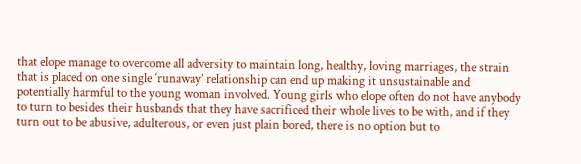that elope manage to overcome all adversity to maintain long, healthy, loving marriages, the strain that is placed on one single ‘runaway’ relationship can end up making it unsustainable and potentially harmful to the young woman involved. Young girls who elope often do not have anybody to turn to besides their husbands that they have sacrificed their whole lives to be with, and if they turn out to be abusive, adulterous, or even just plain bored, there is no option but to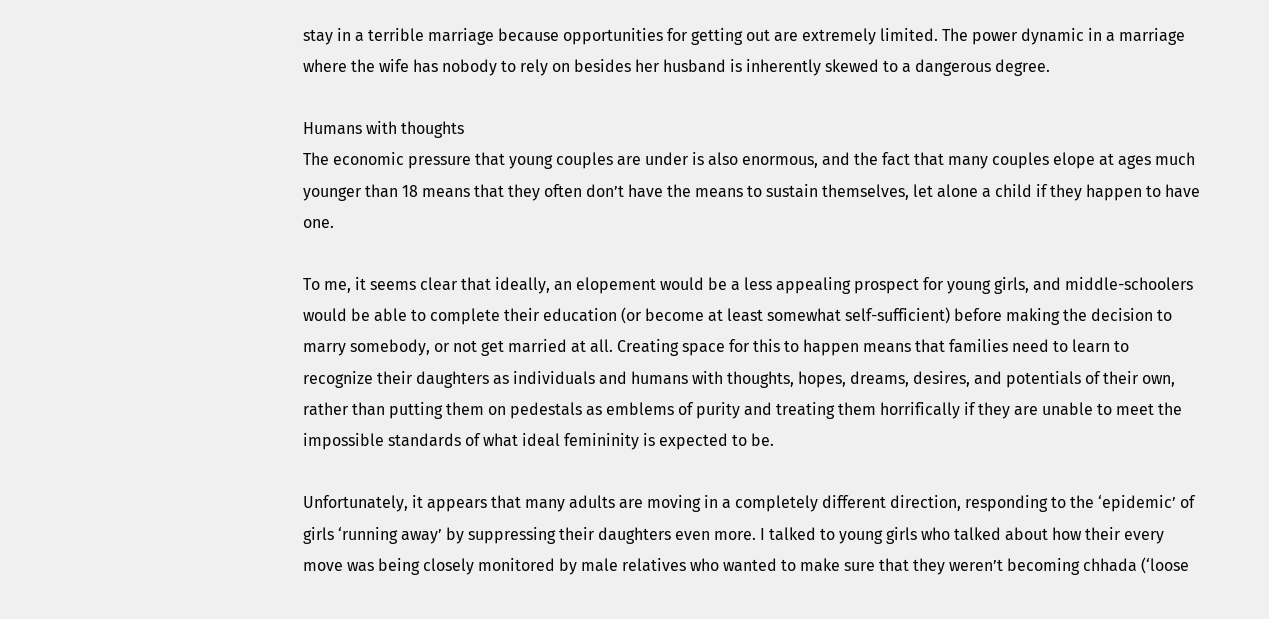stay in a terrible marriage because opportunities for getting out are extremely limited. The power dynamic in a marriage where the wife has nobody to rely on besides her husband is inherently skewed to a dangerous degree.

Humans with thoughts
The economic pressure that young couples are under is also enormous, and the fact that many couples elope at ages much younger than 18 means that they often don’t have the means to sustain themselves, let alone a child if they happen to have one.

To me, it seems clear that ideally, an elopement would be a less appealing prospect for young girls, and middle-schoolers would be able to complete their education (or become at least somewhat self-sufficient) before making the decision to marry somebody, or not get married at all. Creating space for this to happen means that families need to learn to recognize their daughters as individuals and humans with thoughts, hopes, dreams, desires, and potentials of their own, rather than putting them on pedestals as emblems of purity and treating them horrifically if they are unable to meet the impossible standards of what ideal femininity is expected to be.

Unfortunately, it appears that many adults are moving in a completely different direction, responding to the ‘epidemic’ of girls ‘running away’ by suppressing their daughters even more. I talked to young girls who talked about how their every move was being closely monitored by male relatives who wanted to make sure that they weren’t becoming chhada (‘loose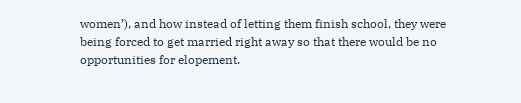women’), and how instead of letting them finish school, they were being forced to get married right away so that there would be no opportunities for elopement.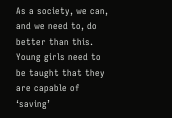As a society, we can, and we need to, do better than this. Young girls need to be taught that they are capable of ‘saving’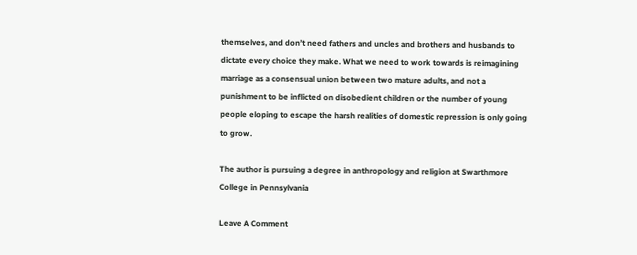themselves, and don’t need fathers and uncles and brothers and husbands to dictate every choice they make. What we need to work towards is reimagining marriage as a consensual union between two mature adults, and not a punishment to be inflicted on disobedient children or the number of young people eloping to escape the harsh realities of domestic repression is only going to grow.

The author is pursuing a degree in anthropology and religion at Swarthmore College in Pennsylvania

Leave A Comment